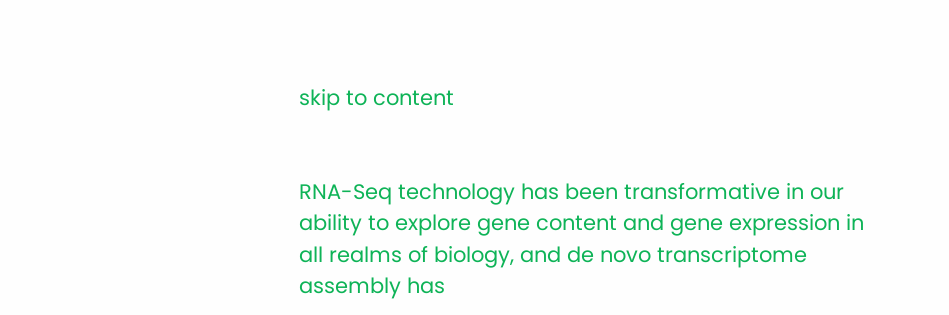skip to content


RNA-Seq technology has been transformative in our ability to explore gene content and gene expression in all realms of biology, and de novo transcriptome assembly has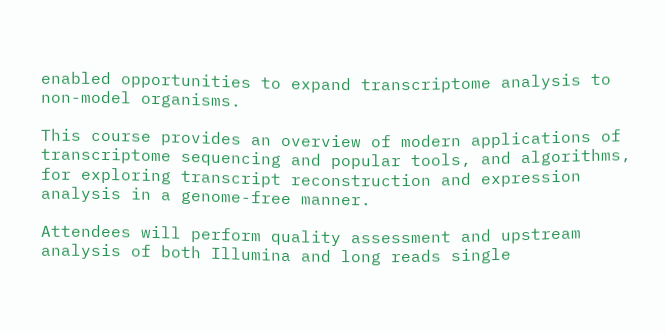enabled opportunities to expand transcriptome analysis to non-model organisms.

This course provides an overview of modern applications of transcriptome sequencing and popular tools, and algorithms, for exploring transcript reconstruction and expression analysis in a genome-free manner.

Attendees will perform quality assessment and upstream analysis of both Illumina and long reads single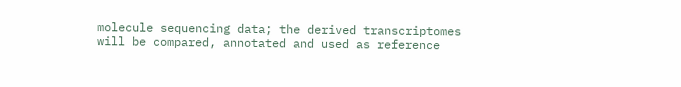molecule sequencing data; the derived transcriptomes will be compared, annotated and used as reference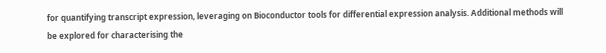for quantifying transcript expression, leveraging on Bioconductor tools for differential expression analysis. Additional methods will be explored for characterising the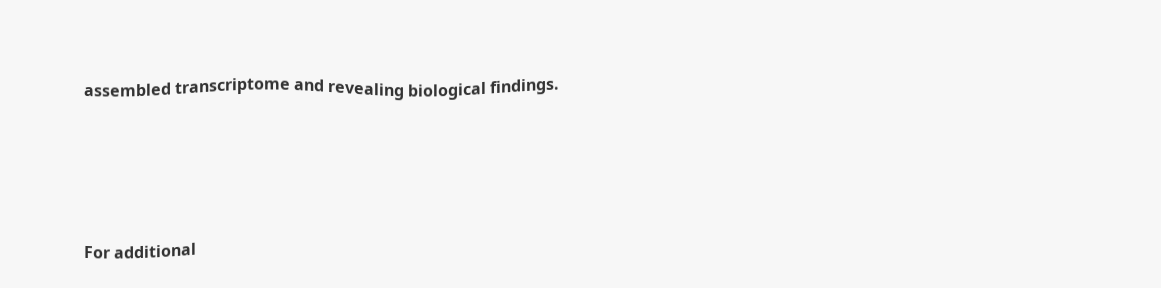assembled transcriptome and revealing biological findings.




For additional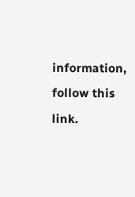information, follow this link.